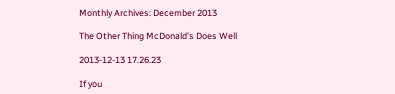Monthly Archives: December 2013

The Other Thing McDonald’s Does Well

2013-12-13 17.26.23

If you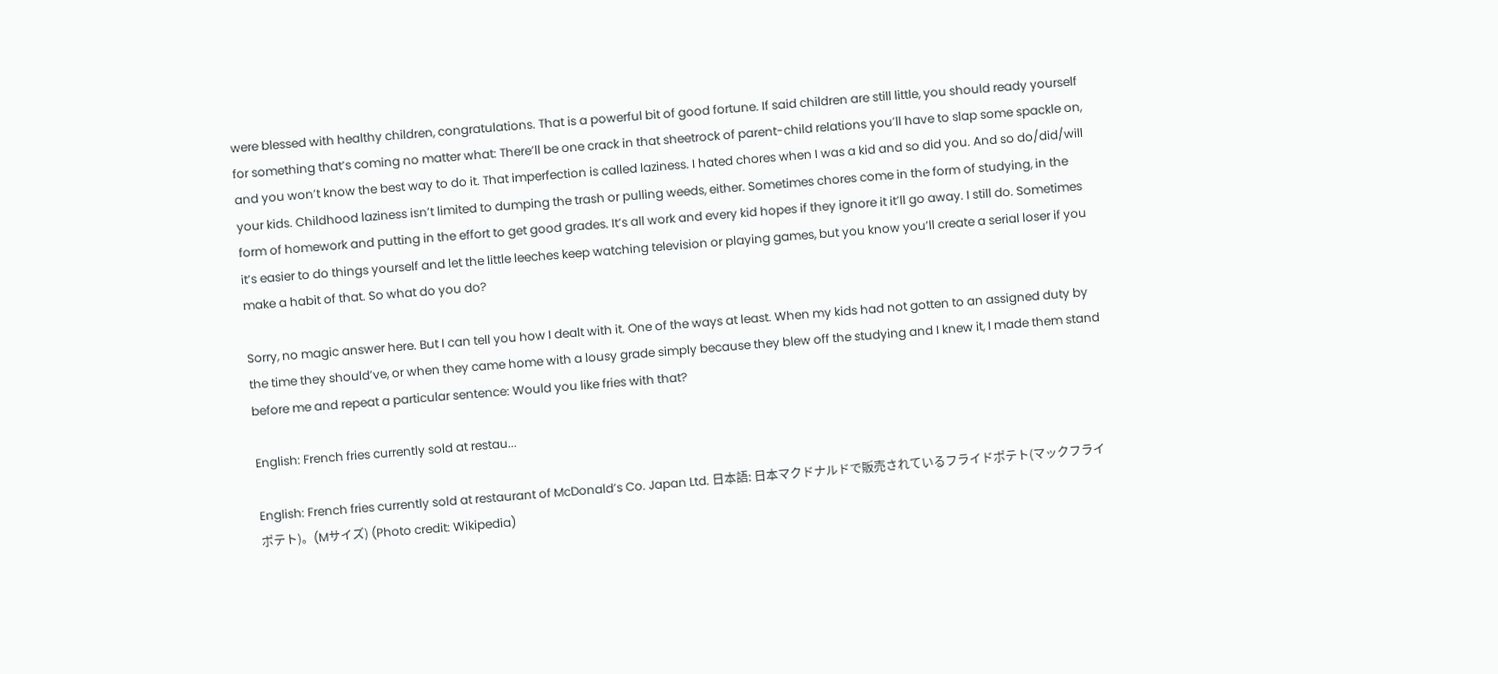were blessed with healthy children, congratulations. That is a powerful bit of good fortune. If said children are still little, you should ready yourself for something that’s coming no matter what: There’ll be one crack in that sheetrock of parent-child relations you’ll have to slap some spackle on, and you won’t know the best way to do it. That imperfection is called laziness. I hated chores when I was a kid and so did you. And so do/did/will your kids. Childhood laziness isn’t limited to dumping the trash or pulling weeds, either. Sometimes chores come in the form of studying, in the form of homework and putting in the effort to get good grades. It’s all work and every kid hopes if they ignore it it’ll go away. I still do. Sometimes it’s easier to do things yourself and let the little leeches keep watching television or playing games, but you know you’ll create a serial loser if you make a habit of that. So what do you do?

Sorry, no magic answer here. But I can tell you how I dealt with it. One of the ways at least. When my kids had not gotten to an assigned duty by the time they should’ve, or when they came home with a lousy grade simply because they blew off the studying and I knew it, I made them stand before me and repeat a particular sentence: Would you like fries with that?

English: French fries currently sold at restau...

English: French fries currently sold at restaurant of McDonald’s Co. Japan Ltd. 日本語: 日本マクドナルドで販売されているフライドポテト(マックフライポテト)。(Mサイズ) (Photo credit: Wikipedia)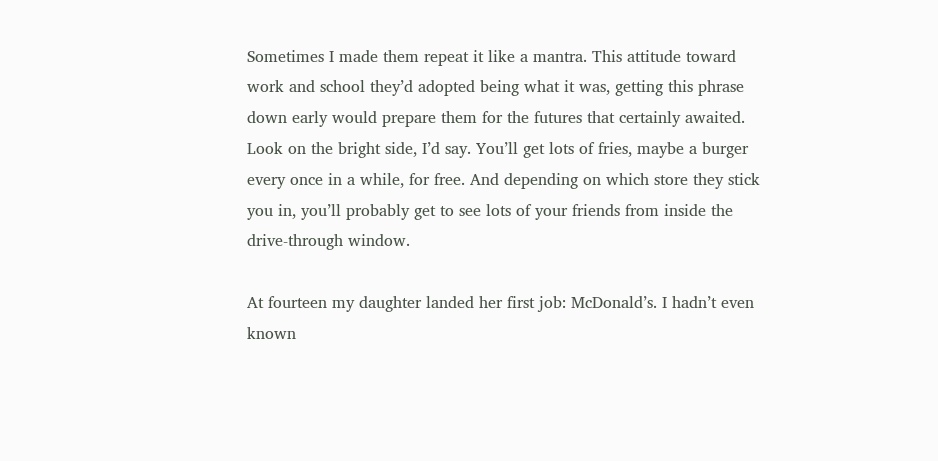Sometimes I made them repeat it like a mantra. This attitude toward work and school they’d adopted being what it was, getting this phrase down early would prepare them for the futures that certainly awaited. Look on the bright side, I’d say. You’ll get lots of fries, maybe a burger every once in a while, for free. And depending on which store they stick you in, you’ll probably get to see lots of your friends from inside the drive-through window.

At fourteen my daughter landed her first job: McDonald’s. I hadn’t even known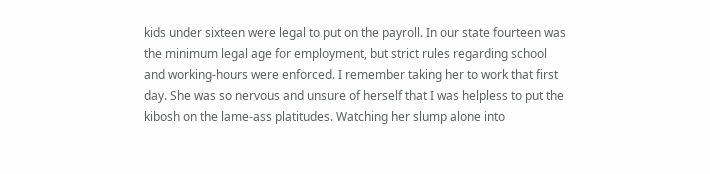kids under sixteen were legal to put on the payroll. In our state fourteen was the minimum legal age for employment, but strict rules regarding school and working-hours were enforced. I remember taking her to work that first day. She was so nervous and unsure of herself that I was helpless to put the kibosh on the lame-ass platitudes. Watching her slump alone into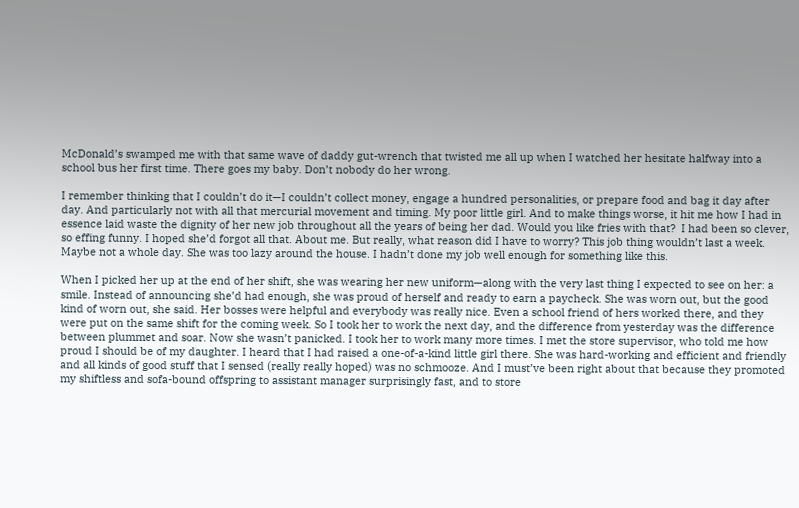McDonald’s swamped me with that same wave of daddy gut-wrench that twisted me all up when I watched her hesitate halfway into a school bus her first time. There goes my baby. Don’t nobody do her wrong.

I remember thinking that I couldn’t do it—I couldn’t collect money, engage a hundred personalities, or prepare food and bag it day after day. And particularly not with all that mercurial movement and timing. My poor little girl. And to make things worse, it hit me how I had in essence laid waste the dignity of her new job throughout all the years of being her dad. Would you like fries with that?  I had been so clever, so effing funny. I hoped she’d forgot all that. About me. But really, what reason did I have to worry? This job thing wouldn’t last a week. Maybe not a whole day. She was too lazy around the house. I hadn’t done my job well enough for something like this.

When I picked her up at the end of her shift, she was wearing her new uniform—along with the very last thing I expected to see on her: a smile. Instead of announcing she’d had enough, she was proud of herself and ready to earn a paycheck. She was worn out, but the good kind of worn out, she said. Her bosses were helpful and everybody was really nice. Even a school friend of hers worked there, and they were put on the same shift for the coming week. So I took her to work the next day, and the difference from yesterday was the difference between plummet and soar. Now she wasn’t panicked. I took her to work many more times. I met the store supervisor, who told me how proud I should be of my daughter. I heard that I had raised a one-of-a-kind little girl there. She was hard-working and efficient and friendly and all kinds of good stuff that I sensed (really really hoped) was no schmooze. And I must’ve been right about that because they promoted my shiftless and sofa-bound offspring to assistant manager surprisingly fast, and to store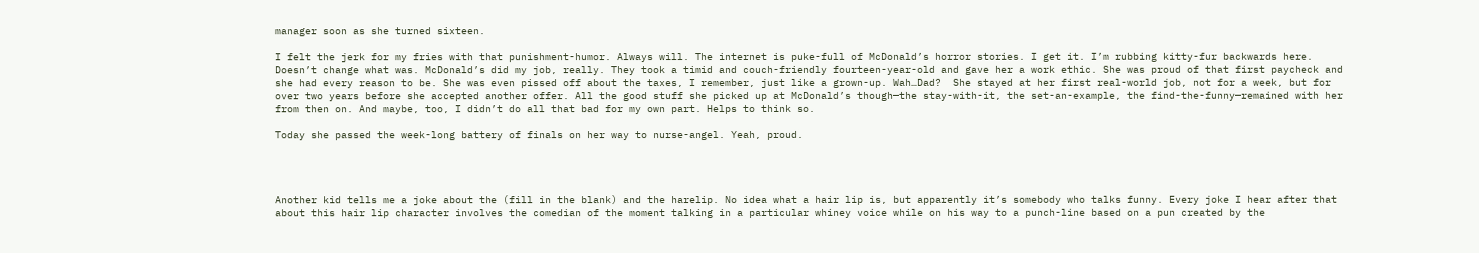manager soon as she turned sixteen.

I felt the jerk for my fries with that punishment-humor. Always will. The internet is puke-full of McDonald’s horror stories. I get it. I’m rubbing kitty-fur backwards here. Doesn’t change what was. McDonald’s did my job, really. They took a timid and couch-friendly fourteen-year-old and gave her a work ethic. She was proud of that first paycheck and she had every reason to be. She was even pissed off about the taxes, I remember, just like a grown-up. Wah…Dad?  She stayed at her first real-world job, not for a week, but for over two years before she accepted another offer. All the good stuff she picked up at McDonald’s though—the stay-with-it, the set-an-example, the find-the-funny—remained with her from then on. And maybe, too, I didn’t do all that bad for my own part. Helps to think so.

Today she passed the week-long battery of finals on her way to nurse-angel. Yeah, proud.




Another kid tells me a joke about the (fill in the blank) and the harelip. No idea what a hair lip is, but apparently it’s somebody who talks funny. Every joke I hear after that about this hair lip character involves the comedian of the moment talking in a particular whiney voice while on his way to a punch-line based on a pun created by the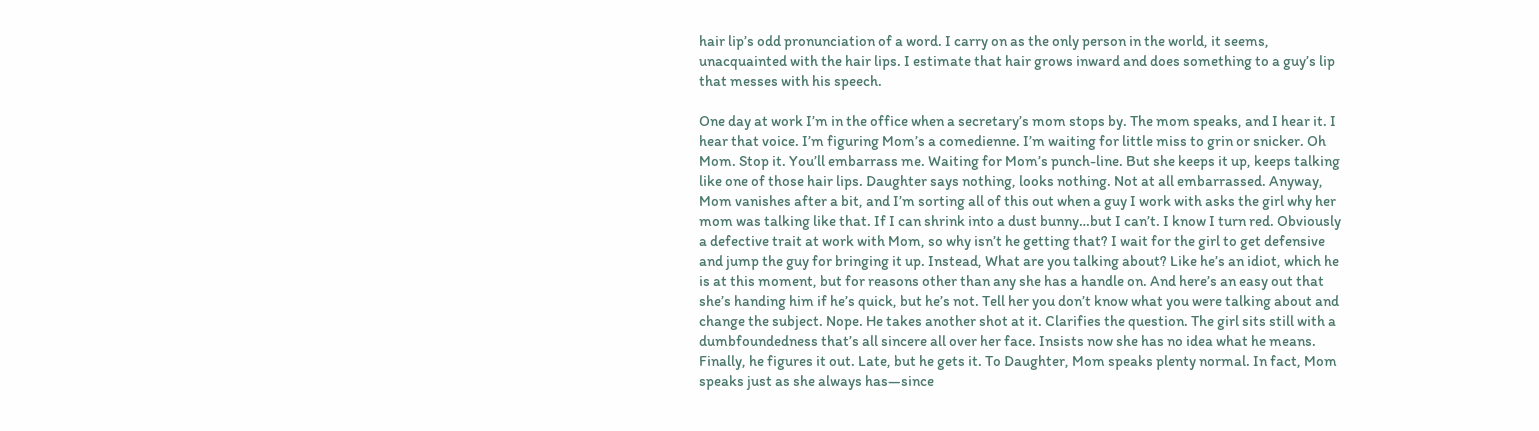hair lip’s odd pronunciation of a word. I carry on as the only person in the world, it seems, unacquainted with the hair lips. I estimate that hair grows inward and does something to a guy’s lip that messes with his speech.

One day at work I’m in the office when a secretary’s mom stops by. The mom speaks, and I hear it. I hear that voice. I’m figuring Mom’s a comedienne. I’m waiting for little miss to grin or snicker. Oh Mom. Stop it. You’ll embarrass me. Waiting for Mom’s punch-line. But she keeps it up, keeps talking like one of those hair lips. Daughter says nothing, looks nothing. Not at all embarrassed. Anyway, Mom vanishes after a bit, and I’m sorting all of this out when a guy I work with asks the girl why her mom was talking like that. If I can shrink into a dust bunny…but I can’t. I know I turn red. Obviously a defective trait at work with Mom, so why isn’t he getting that? I wait for the girl to get defensive and jump the guy for bringing it up. Instead, What are you talking about? Like he’s an idiot, which he is at this moment, but for reasons other than any she has a handle on. And here’s an easy out that she’s handing him if he’s quick, but he’s not. Tell her you don’t know what you were talking about and change the subject. Nope. He takes another shot at it. Clarifies the question. The girl sits still with a dumbfoundedness that’s all sincere all over her face. Insists now she has no idea what he means. Finally, he figures it out. Late, but he gets it. To Daughter, Mom speaks plenty normal. In fact, Mom speaks just as she always has—since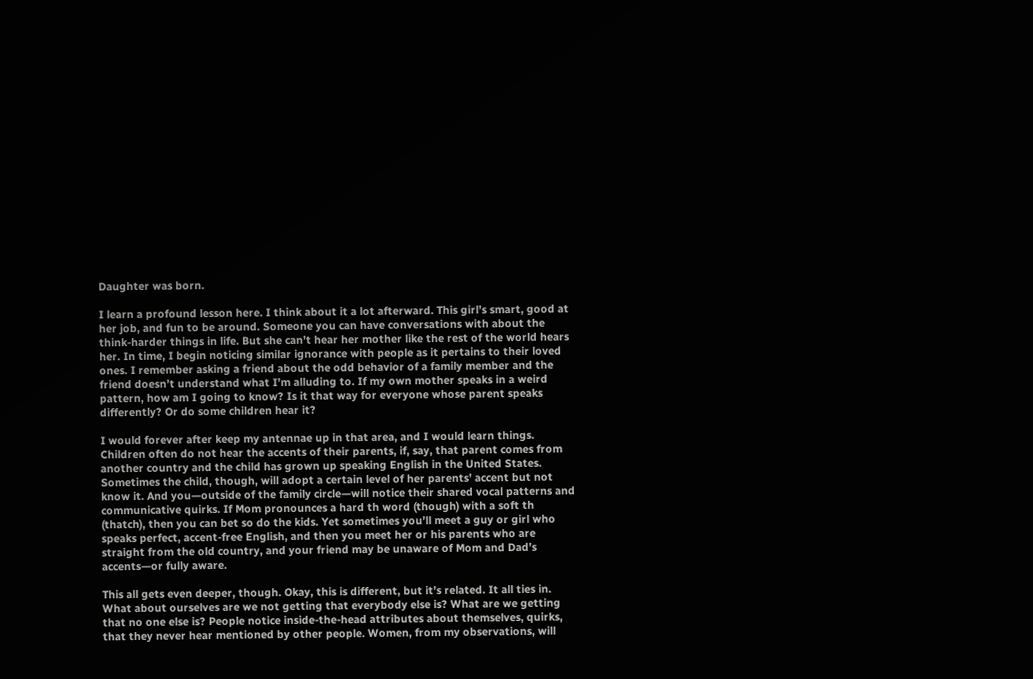Daughter was born.

I learn a profound lesson here. I think about it a lot afterward. This girl’s smart, good at her job, and fun to be around. Someone you can have conversations with about the think-harder things in life. But she can’t hear her mother like the rest of the world hears her. In time, I begin noticing similar ignorance with people as it pertains to their loved ones. I remember asking a friend about the odd behavior of a family member and the friend doesn’t understand what I’m alluding to. If my own mother speaks in a weird pattern, how am I going to know? Is it that way for everyone whose parent speaks differently? Or do some children hear it?

I would forever after keep my antennae up in that area, and I would learn things. Children often do not hear the accents of their parents, if, say, that parent comes from another country and the child has grown up speaking English in the United States. Sometimes the child, though, will adopt a certain level of her parents’ accent but not know it. And you—outside of the family circle—will notice their shared vocal patterns and communicative quirks. If Mom pronounces a hard th word (though) with a soft th (thatch), then you can bet so do the kids. Yet sometimes you’ll meet a guy or girl who speaks perfect, accent-free English, and then you meet her or his parents who are straight from the old country, and your friend may be unaware of Mom and Dad’s accents—or fully aware.

This all gets even deeper, though. Okay, this is different, but it’s related. It all ties in. What about ourselves are we not getting that everybody else is? What are we getting that no one else is? People notice inside-the-head attributes about themselves, quirks, that they never hear mentioned by other people. Women, from my observations, will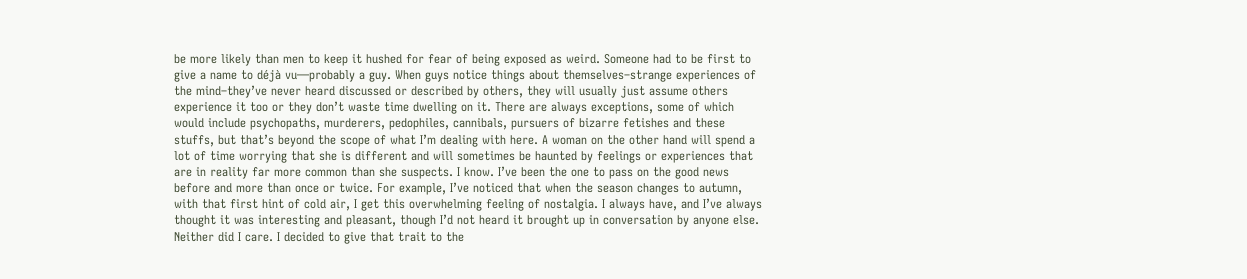be more likely than men to keep it hushed for fear of being exposed as weird. Someone had to be first to give a name to déjà vu—probably a guy. When guys notice things about themselves–strange experiences of the mind–they’ve never heard discussed or described by others, they will usually just assume others experience it too or they don’t waste time dwelling on it. There are always exceptions, some of which would include psychopaths, murderers, pedophiles, cannibals, pursuers of bizarre fetishes and these stuffs, but that’s beyond the scope of what I’m dealing with here. A woman on the other hand will spend a lot of time worrying that she is different and will sometimes be haunted by feelings or experiences that are in reality far more common than she suspects. I know. I’ve been the one to pass on the good news before and more than once or twice. For example, I’ve noticed that when the season changes to autumn, with that first hint of cold air, I get this overwhelming feeling of nostalgia. I always have, and I’ve always thought it was interesting and pleasant, though I’d not heard it brought up in conversation by anyone else. Neither did I care. I decided to give that trait to the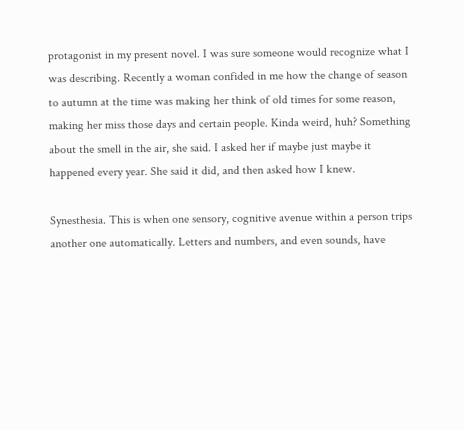protagonist in my present novel. I was sure someone would recognize what I was describing. Recently a woman confided in me how the change of season to autumn at the time was making her think of old times for some reason, making her miss those days and certain people. Kinda weird, huh? Something about the smell in the air, she said. I asked her if maybe just maybe it happened every year. She said it did, and then asked how I knew.

Synesthesia. This is when one sensory, cognitive avenue within a person trips another one automatically. Letters and numbers, and even sounds, have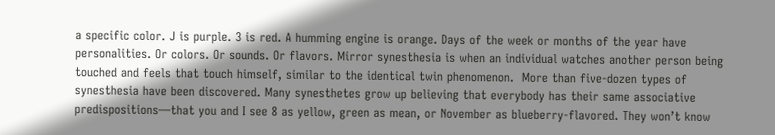a specific color. J is purple. 3 is red. A humming engine is orange. Days of the week or months of the year have personalities. Or colors. Or sounds. Or flavors. Mirror synesthesia is when an individual watches another person being touched and feels that touch himself, similar to the identical twin phenomenon.  More than five-dozen types of synesthesia have been discovered. Many synesthetes grow up believing that everybody has their same associative predispositions—that you and I see 8 as yellow, green as mean, or November as blueberry-flavored. They won’t know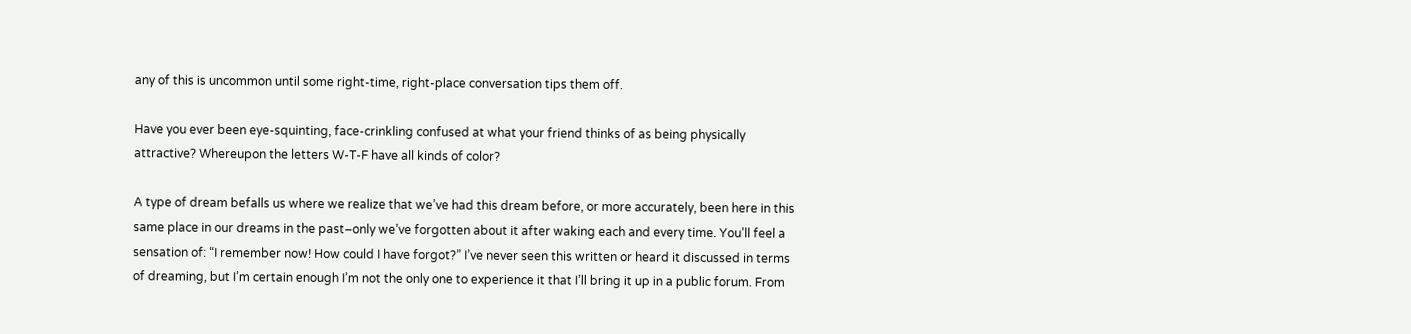any of this is uncommon until some right-time, right-place conversation tips them off.

Have you ever been eye-squinting, face-crinkling confused at what your friend thinks of as being physically attractive? Whereupon the letters W-T-F have all kinds of color?

A type of dream befalls us where we realize that we’ve had this dream before, or more accurately, been here in this same place in our dreams in the past–only we’ve forgotten about it after waking each and every time. You’ll feel a sensation of: “I remember now! How could I have forgot?” I’ve never seen this written or heard it discussed in terms of dreaming, but I’m certain enough I’m not the only one to experience it that I’ll bring it up in a public forum. From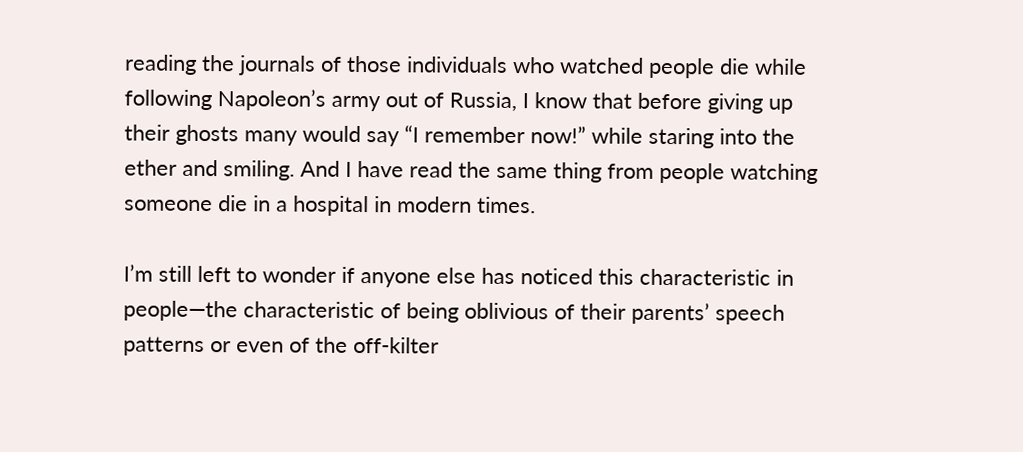reading the journals of those individuals who watched people die while following Napoleon’s army out of Russia, I know that before giving up their ghosts many would say “I remember now!” while staring into the ether and smiling. And I have read the same thing from people watching someone die in a hospital in modern times.

I’m still left to wonder if anyone else has noticed this characteristic in people—the characteristic of being oblivious of their parents’ speech patterns or even of the off-kilter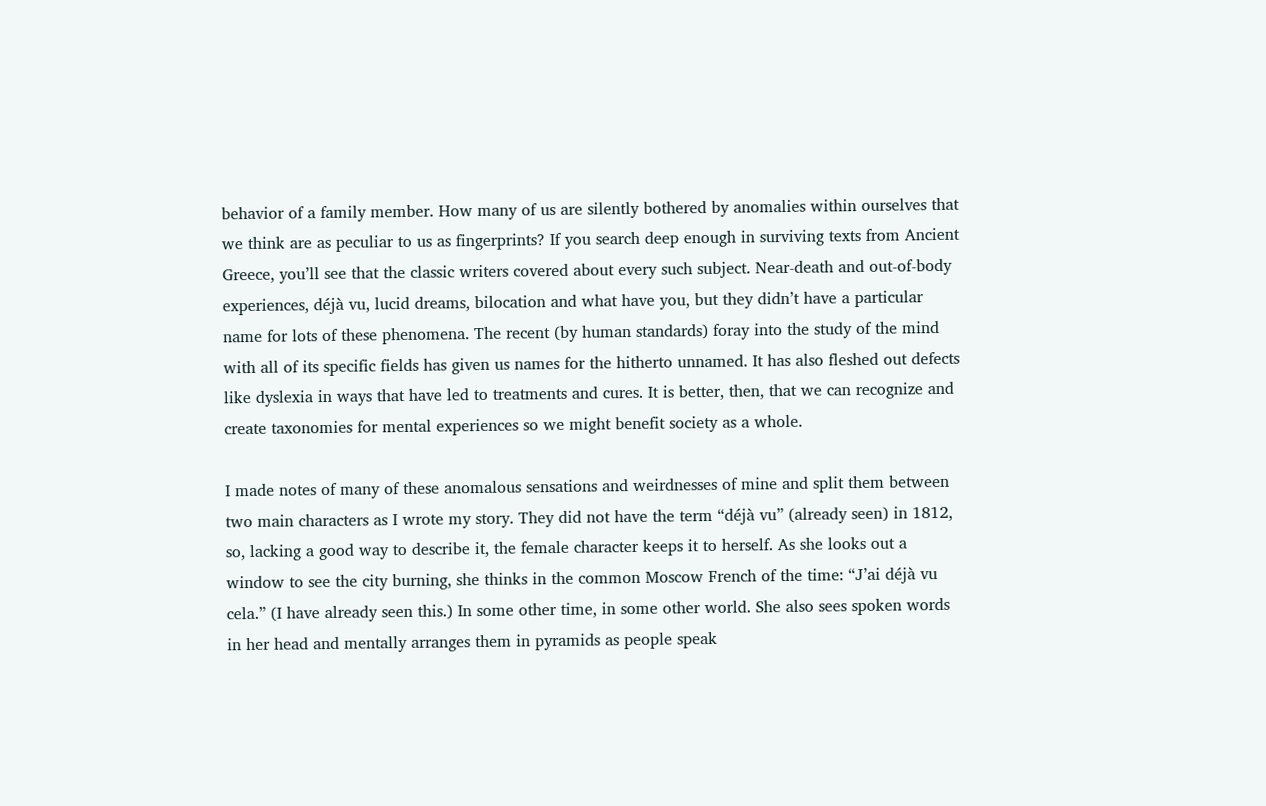behavior of a family member. How many of us are silently bothered by anomalies within ourselves that we think are as peculiar to us as fingerprints? If you search deep enough in surviving texts from Ancient Greece, you’ll see that the classic writers covered about every such subject. Near-death and out-of-body experiences, déjà vu, lucid dreams, bilocation and what have you, but they didn’t have a particular name for lots of these phenomena. The recent (by human standards) foray into the study of the mind with all of its specific fields has given us names for the hitherto unnamed. It has also fleshed out defects like dyslexia in ways that have led to treatments and cures. It is better, then, that we can recognize and create taxonomies for mental experiences so we might benefit society as a whole.

I made notes of many of these anomalous sensations and weirdnesses of mine and split them between two main characters as I wrote my story. They did not have the term “déjà vu” (already seen) in 1812, so, lacking a good way to describe it, the female character keeps it to herself. As she looks out a window to see the city burning, she thinks in the common Moscow French of the time: “J’ai déjà vu cela.” (I have already seen this.) In some other time, in some other world. She also sees spoken words in her head and mentally arranges them in pyramids as people speak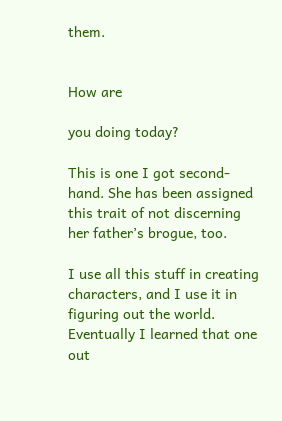them.


How are

you doing today?

This is one I got second-hand. She has been assigned this trait of not discerning her father’s brogue, too.

I use all this stuff in creating characters, and I use it in figuring out the world. Eventually I learned that one out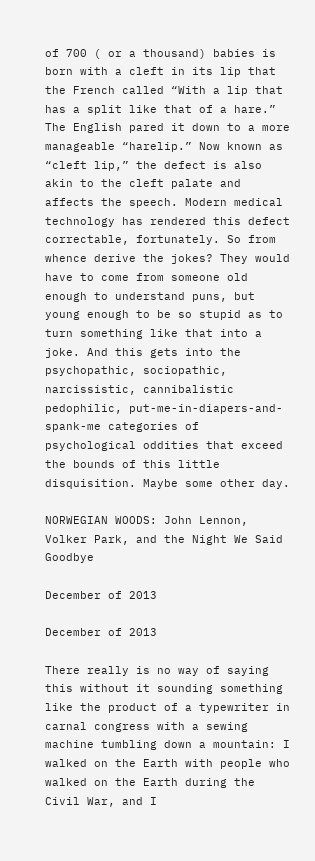of 700 ( or a thousand) babies is born with a cleft in its lip that the French called “With a lip that has a split like that of a hare.” The English pared it down to a more manageable “harelip.” Now known as “cleft lip,” the defect is also akin to the cleft palate and affects the speech. Modern medical technology has rendered this defect correctable, fortunately. So from whence derive the jokes? They would have to come from someone old enough to understand puns, but young enough to be so stupid as to turn something like that into a joke. And this gets into the psychopathic, sociopathic, narcissistic, cannibalistic pedophilic, put-me-in-diapers-and-spank-me categories of psychological oddities that exceed the bounds of this little disquisition. Maybe some other day.

NORWEGIAN WOODS: John Lennon, Volker Park, and the Night We Said Goodbye

December of 2013

December of 2013

There really is no way of saying this without it sounding something like the product of a typewriter in carnal congress with a sewing machine tumbling down a mountain: I walked on the Earth with people who walked on the Earth during the Civil War, and I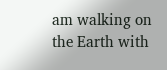am walking on the Earth with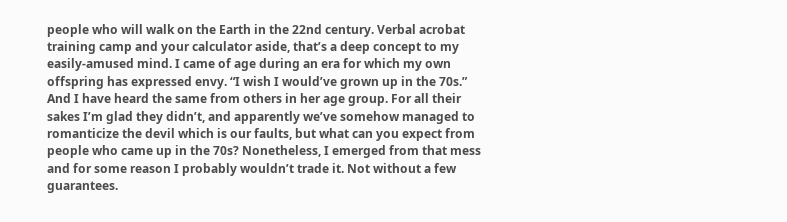people who will walk on the Earth in the 22nd century. Verbal acrobat training camp and your calculator aside, that’s a deep concept to my easily-amused mind. I came of age during an era for which my own offspring has expressed envy. “I wish I would’ve grown up in the 70s.” And I have heard the same from others in her age group. For all their sakes I’m glad they didn’t, and apparently we’ve somehow managed to romanticize the devil which is our faults, but what can you expect from people who came up in the 70s? Nonetheless, I emerged from that mess and for some reason I probably wouldn’t trade it. Not without a few guarantees.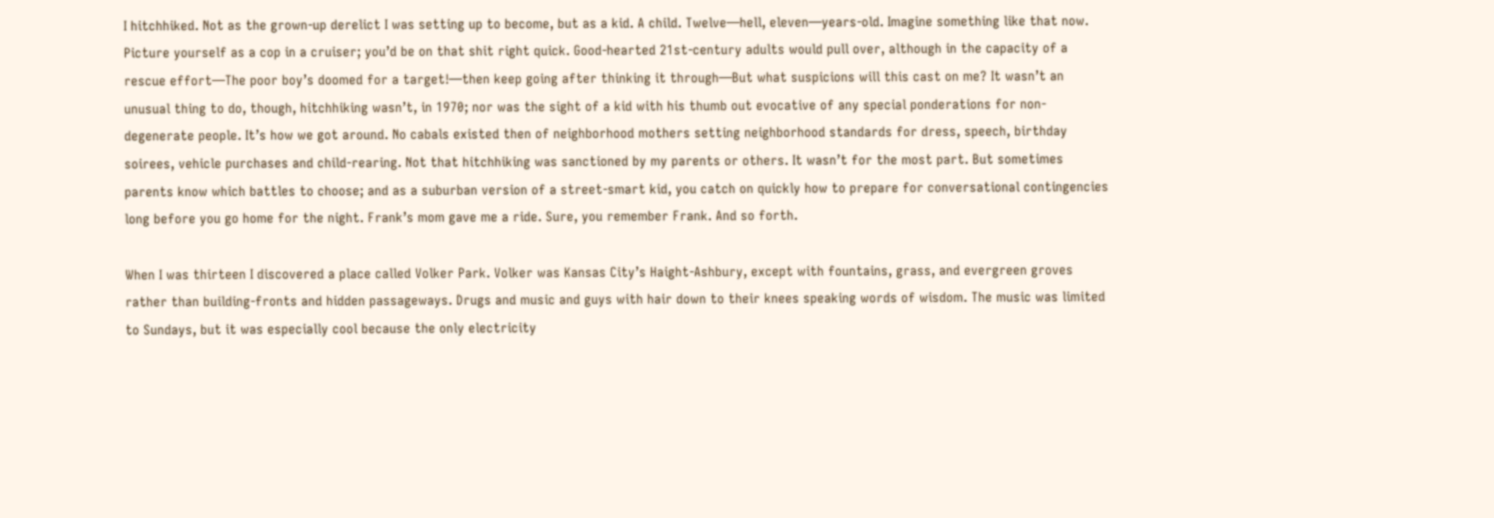I hitchhiked. Not as the grown-up derelict I was setting up to become, but as a kid. A child. Twelve—hell, eleven—years-old. Imagine something like that now. Picture yourself as a cop in a cruiser; you’d be on that shit right quick. Good-hearted 21st-century adults would pull over, although in the capacity of a rescue effort—The poor boy’s doomed for a target!—then keep going after thinking it through—But what suspicions will this cast on me? It wasn’t an unusual thing to do, though, hitchhiking wasn’t, in 1970; nor was the sight of a kid with his thumb out evocative of any special ponderations for non-degenerate people. It’s how we got around. No cabals existed then of neighborhood mothers setting neighborhood standards for dress, speech, birthday soirees, vehicle purchases and child-rearing. Not that hitchhiking was sanctioned by my parents or others. It wasn’t for the most part. But sometimes parents know which battles to choose; and as a suburban version of a street-smart kid, you catch on quickly how to prepare for conversational contingencies long before you go home for the night. Frank’s mom gave me a ride. Sure, you remember Frank. And so forth.

When I was thirteen I discovered a place called Volker Park. Volker was Kansas City’s Haight-Ashbury, except with fountains, grass, and evergreen groves rather than building-fronts and hidden passageways. Drugs and music and guys with hair down to their knees speaking words of wisdom. The music was limited to Sundays, but it was especially cool because the only electricity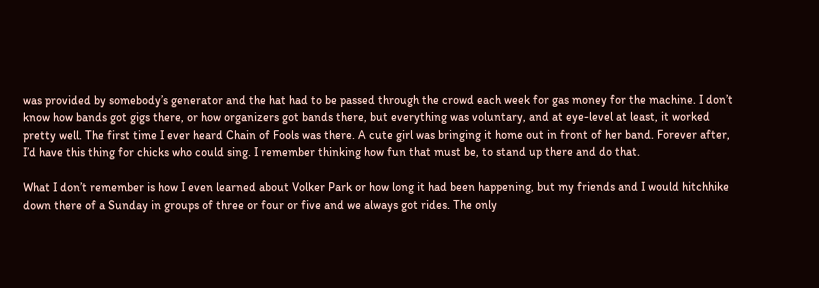was provided by somebody’s generator and the hat had to be passed through the crowd each week for gas money for the machine. I don’t know how bands got gigs there, or how organizers got bands there, but everything was voluntary, and at eye-level at least, it worked pretty well. The first time I ever heard Chain of Fools was there. A cute girl was bringing it home out in front of her band. Forever after, I’d have this thing for chicks who could sing. I remember thinking how fun that must be, to stand up there and do that.

What I don’t remember is how I even learned about Volker Park or how long it had been happening, but my friends and I would hitchhike down there of a Sunday in groups of three or four or five and we always got rides. The only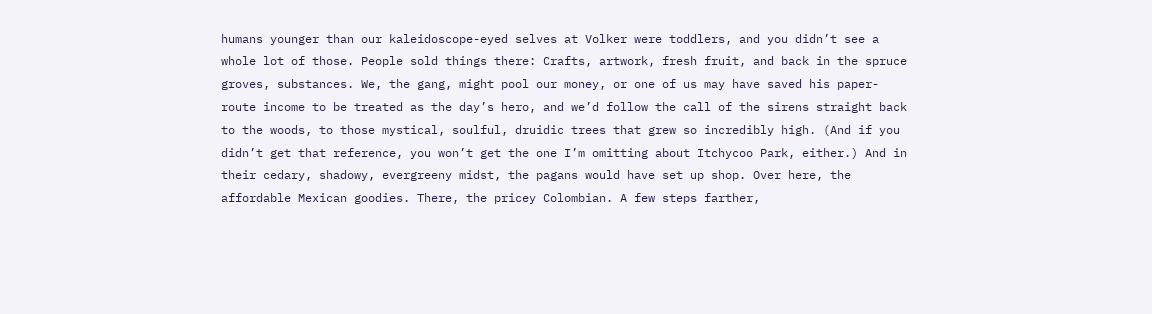humans younger than our kaleidoscope-eyed selves at Volker were toddlers, and you didn’t see a whole lot of those. People sold things there: Crafts, artwork, fresh fruit, and back in the spruce groves, substances. We, the gang, might pool our money, or one of us may have saved his paper-route income to be treated as the day’s hero, and we’d follow the call of the sirens straight back to the woods, to those mystical, soulful, druidic trees that grew so incredibly high. (And if you didn’t get that reference, you won’t get the one I’m omitting about Itchycoo Park, either.) And in their cedary, shadowy, evergreeny midst, the pagans would have set up shop. Over here, the affordable Mexican goodies. There, the pricey Colombian. A few steps farther,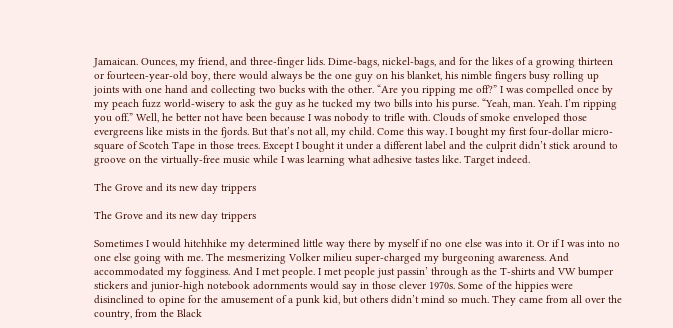Jamaican. Ounces, my friend, and three-finger lids. Dime-bags, nickel-bags, and for the likes of a growing thirteen or fourteen-year-old boy, there would always be the one guy on his blanket, his nimble fingers busy rolling up joints with one hand and collecting two bucks with the other. “Are you ripping me off?” I was compelled once by my peach fuzz world-wisery to ask the guy as he tucked my two bills into his purse. “Yeah, man. Yeah. I’m ripping you off.” Well, he better not have been because I was nobody to trifle with. Clouds of smoke enveloped those evergreens like mists in the fjords. But that’s not all, my child. Come this way. I bought my first four-dollar micro-square of Scotch Tape in those trees. Except I bought it under a different label and the culprit didn’t stick around to groove on the virtually-free music while I was learning what adhesive tastes like. Target indeed.

The Grove and its new day trippers

The Grove and its new day trippers

Sometimes I would hitchhike my determined little way there by myself if no one else was into it. Or if I was into no one else going with me. The mesmerizing Volker milieu super-charged my burgeoning awareness. And accommodated my fogginess. And I met people. I met people just passin’ through as the T-shirts and VW bumper stickers and junior-high notebook adornments would say in those clever 1970s. Some of the hippies were disinclined to opine for the amusement of a punk kid, but others didn’t mind so much. They came from all over the country, from the Black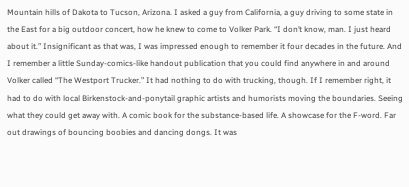Mountain hills of Dakota to Tucson, Arizona. I asked a guy from California, a guy driving to some state in the East for a big outdoor concert, how he knew to come to Volker Park. “I don’t know, man. I just heard about it.” Insignificant as that was, I was impressed enough to remember it four decades in the future. And I remember a little Sunday-comics-like handout publication that you could find anywhere in and around Volker called “The Westport Trucker.” It had nothing to do with trucking, though. If I remember right, it had to do with local Birkenstock-and-ponytail graphic artists and humorists moving the boundaries. Seeing what they could get away with. A comic book for the substance-based life. A showcase for the F-word. Far out drawings of bouncing boobies and dancing dongs. It was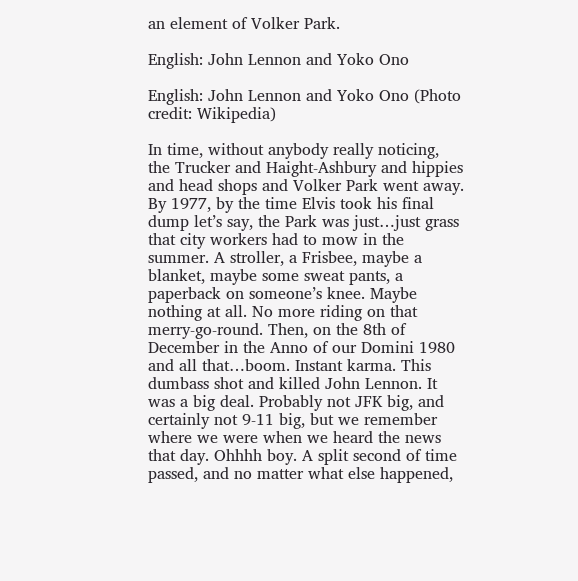an element of Volker Park.

English: John Lennon and Yoko Ono

English: John Lennon and Yoko Ono (Photo credit: Wikipedia)

In time, without anybody really noticing, the Trucker and Haight-Ashbury and hippies and head shops and Volker Park went away. By 1977, by the time Elvis took his final dump let’s say, the Park was just…just grass that city workers had to mow in the summer. A stroller, a Frisbee, maybe a blanket, maybe some sweat pants, a paperback on someone’s knee. Maybe nothing at all. No more riding on that merry-go-round. Then, on the 8th of December in the Anno of our Domini 1980 and all that…boom. Instant karma. This dumbass shot and killed John Lennon. It was a big deal. Probably not JFK big, and certainly not 9-11 big, but we remember where we were when we heard the news that day. Ohhhh boy. A split second of time passed, and no matter what else happened,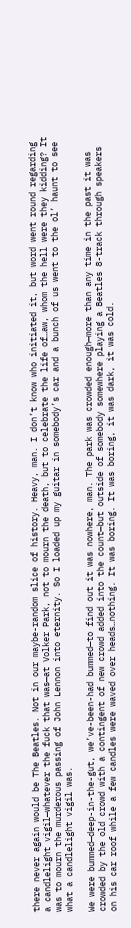there never again would be The Beatles. Not in our maybe-random slice of history. Heavy, man. I don’t know who initiated it, but word went round regarding a candlelight vigil—whatever the fuck that was—at Volker Park, not to mourn the death, but to celebrate the life of…aw, whom the hell were they kidding? It was to mourn the murderous passing of John Lennon into eternity. So I loaded up my guitar in somebody’s car and a bunch of us went to the ol’ haunt to see what a candlelight vigil was.

We were bummed—deep-in-the-gut, we’ve-been-had bummed—to find out it was nowhere, man. The park was crowded enough—more than any time in the past it was crowded by the old crowd with a contingent of new crowd added into the count—but outside of somebody somewhere playing a Beatles 8-track through speakers on his car roof while a few candles were waved over heads…nothing. It was boring. It was boring, it was dark, it was cold.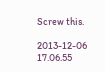Screw this.

2013-12-06 17.06.55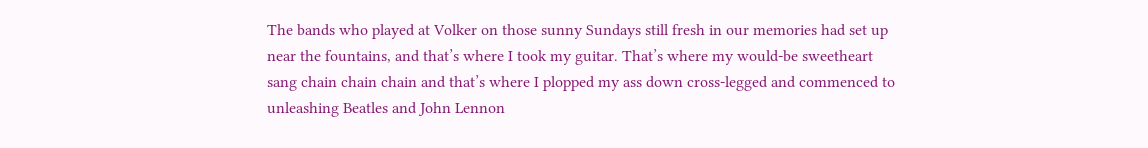The bands who played at Volker on those sunny Sundays still fresh in our memories had set up near the fountains, and that’s where I took my guitar. That’s where my would-be sweetheart sang chain chain chain and that’s where I plopped my ass down cross-legged and commenced to unleashing Beatles and John Lennon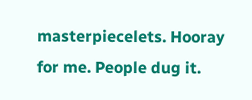masterpiecelets. Hooray for me. People dug it.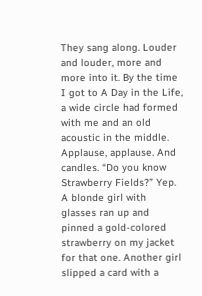They sang along. Louder and louder, more and more into it. By the time I got to A Day in the Life, a wide circle had formed with me and an old acoustic in the middle. Applause, applause. And candles. “Do you know Strawberry Fields?” Yep. A blonde girl with glasses ran up and pinned a gold-colored strawberry on my jacket for that one. Another girl slipped a card with a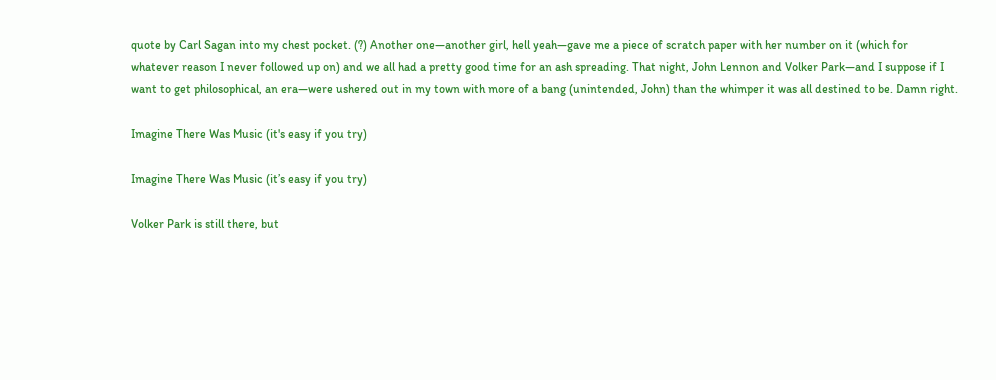quote by Carl Sagan into my chest pocket. (?) Another one—another girl, hell yeah—gave me a piece of scratch paper with her number on it (which for whatever reason I never followed up on) and we all had a pretty good time for an ash spreading. That night, John Lennon and Volker Park—and I suppose if I want to get philosophical, an era—were ushered out in my town with more of a bang (unintended, John) than the whimper it was all destined to be. Damn right.

Imagine There Was Music (it's easy if you try)

Imagine There Was Music (it’s easy if you try)

Volker Park is still there, but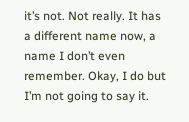it’s not. Not really. It has a different name now, a name I don’t even remember. Okay, I do but I’m not going to say it.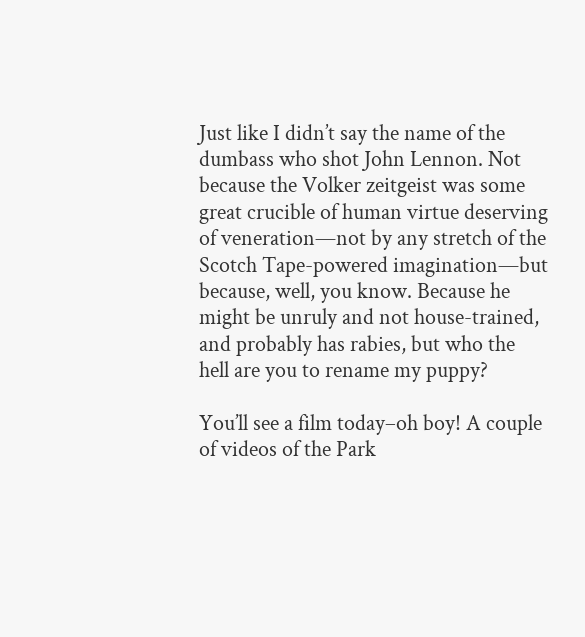Just like I didn’t say the name of the dumbass who shot John Lennon. Not because the Volker zeitgeist was some great crucible of human virtue deserving of veneration—not by any stretch of the Scotch Tape-powered imagination—but because, well, you know. Because he might be unruly and not house-trained, and probably has rabies, but who the hell are you to rename my puppy?

You’ll see a film today–oh boy! A couple of videos of the Park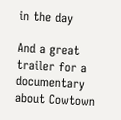in the day

And a great trailer for a documentary about Cowtown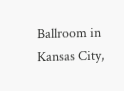Ballroom in Kansas City,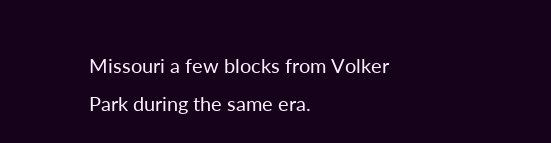Missouri a few blocks from Volker Park during the same era.